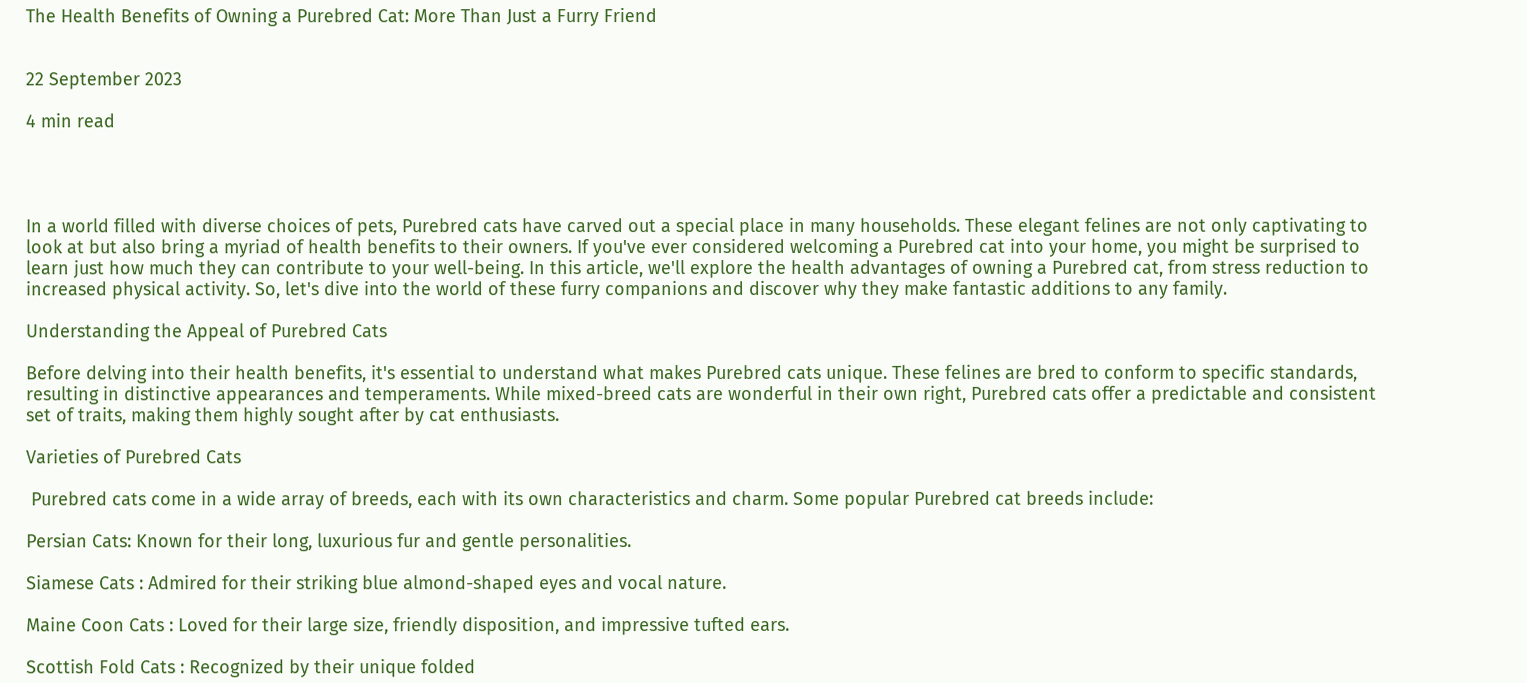The Health Benefits of Owning a Purebred Cat: More Than Just a Furry Friend


22 September 2023

4 min read




In a world filled with diverse choices of pets, Purebred cats have carved out a special place in many households. These elegant felines are not only captivating to look at but also bring a myriad of health benefits to their owners. If you've ever considered welcoming a Purebred cat into your home, you might be surprised to learn just how much they can contribute to your well-being. In this article, we'll explore the health advantages of owning a Purebred cat, from stress reduction to increased physical activity. So, let's dive into the world of these furry companions and discover why they make fantastic additions to any family.

Understanding the Appeal of Purebred Cats

Before delving into their health benefits, it's essential to understand what makes Purebred cats unique. These felines are bred to conform to specific standards, resulting in distinctive appearances and temperaments. While mixed-breed cats are wonderful in their own right, Purebred cats offer a predictable and consistent set of traits, making them highly sought after by cat enthusiasts.

Varieties of Purebred Cats

 Purebred cats come in a wide array of breeds, each with its own characteristics and charm. Some popular Purebred cat breeds include:

Persian Cats: Known for their long, luxurious fur and gentle personalities.

Siamese Cats : Admired for their striking blue almond-shaped eyes and vocal nature.

Maine Coon Cats : Loved for their large size, friendly disposition, and impressive tufted ears.

Scottish Fold Cats : Recognized by their unique folded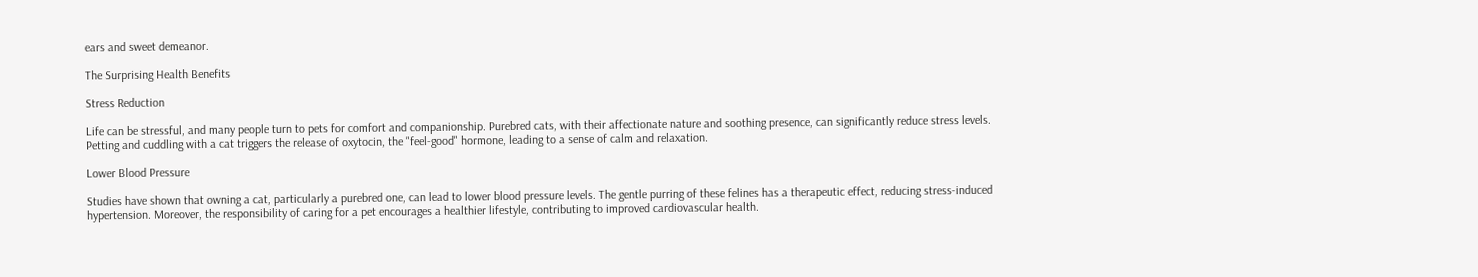ears and sweet demeanor.

The Surprising Health Benefits

Stress Reduction

Life can be stressful, and many people turn to pets for comfort and companionship. Purebred cats, with their affectionate nature and soothing presence, can significantly reduce stress levels. Petting and cuddling with a cat triggers the release of oxytocin, the "feel-good" hormone, leading to a sense of calm and relaxation.

Lower Blood Pressure

Studies have shown that owning a cat, particularly a purebred one, can lead to lower blood pressure levels. The gentle purring of these felines has a therapeutic effect, reducing stress-induced hypertension. Moreover, the responsibility of caring for a pet encourages a healthier lifestyle, contributing to improved cardiovascular health.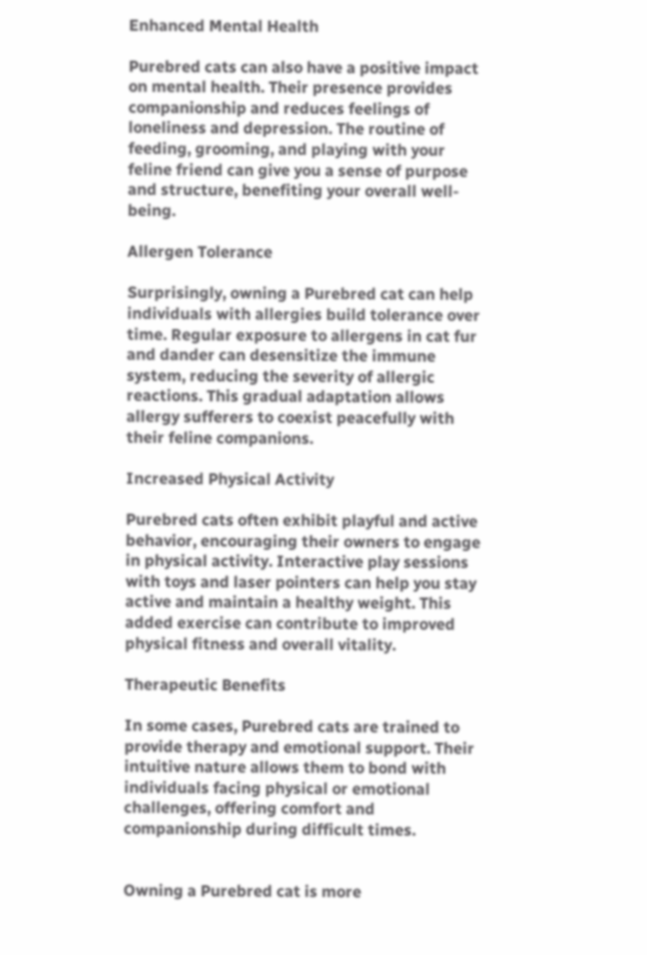Enhanced Mental Health

Purebred cats can also have a positive impact on mental health. Their presence provides companionship and reduces feelings of loneliness and depression. The routine of feeding, grooming, and playing with your feline friend can give you a sense of purpose and structure, benefiting your overall well-being.

Allergen Tolerance

Surprisingly, owning a Purebred cat can help individuals with allergies build tolerance over time. Regular exposure to allergens in cat fur and dander can desensitize the immune system, reducing the severity of allergic reactions. This gradual adaptation allows allergy sufferers to coexist peacefully with their feline companions.

Increased Physical Activity

Purebred cats often exhibit playful and active behavior, encouraging their owners to engage in physical activity. Interactive play sessions with toys and laser pointers can help you stay active and maintain a healthy weight. This added exercise can contribute to improved physical fitness and overall vitality.

Therapeutic Benefits

In some cases, Purebred cats are trained to provide therapy and emotional support. Their intuitive nature allows them to bond with individuals facing physical or emotional challenges, offering comfort and companionship during difficult times.


Owning a Purebred cat is more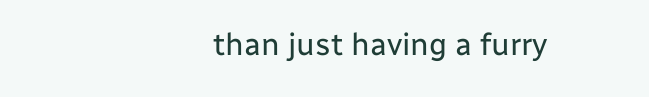than just having a furry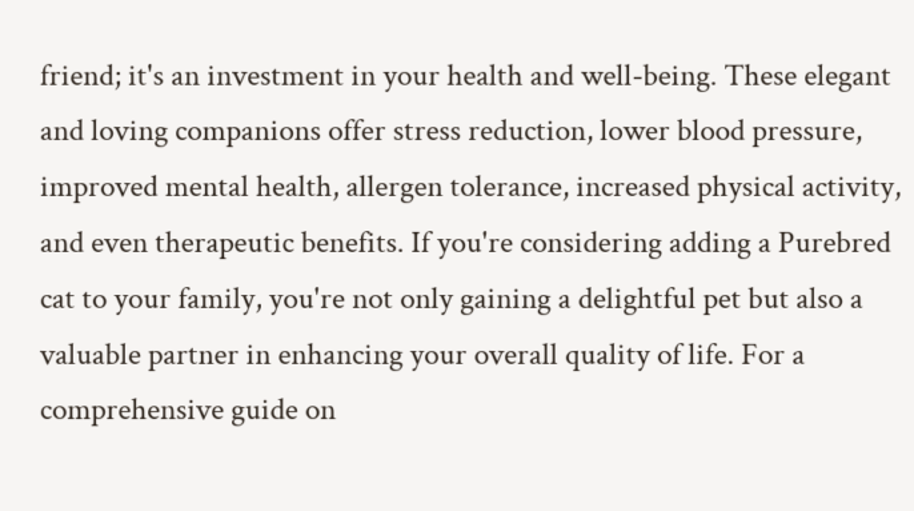friend; it's an investment in your health and well-being. These elegant and loving companions offer stress reduction, lower blood pressure, improved mental health, allergen tolerance, increased physical activity, and even therapeutic benefits. If you're considering adding a Purebred cat to your family, you're not only gaining a delightful pet but also a valuable partner in enhancing your overall quality of life. For a comprehensive guide on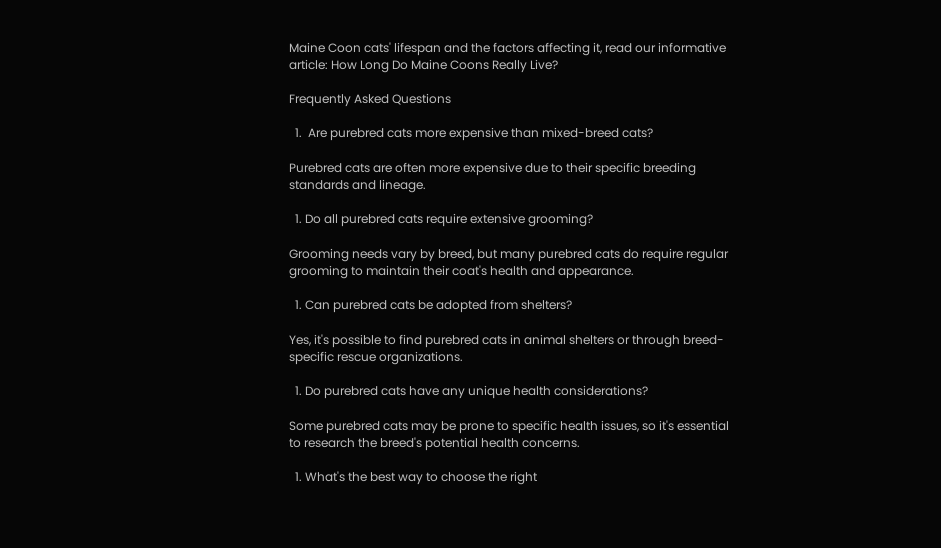Maine Coon cats' lifespan and the factors affecting it, read our informative article: How Long Do Maine Coons Really Live?

Frequently Asked Questions

  1.  Are purebred cats more expensive than mixed-breed cats?

Purebred cats are often more expensive due to their specific breeding standards and lineage.

  1. Do all purebred cats require extensive grooming?

Grooming needs vary by breed, but many purebred cats do require regular grooming to maintain their coat's health and appearance.

  1. Can purebred cats be adopted from shelters?

Yes, it's possible to find purebred cats in animal shelters or through breed-specific rescue organizations.

  1. Do purebred cats have any unique health considerations?

Some purebred cats may be prone to specific health issues, so it's essential to research the breed's potential health concerns.

  1. What's the best way to choose the right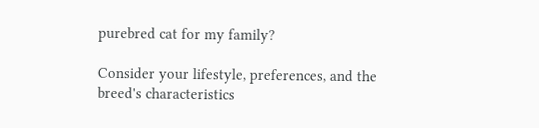purebred cat for my family?

Consider your lifestyle, preferences, and the breed's characteristics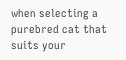when selecting a purebred cat that suits your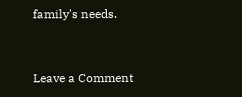family's needs.


Leave a Comment